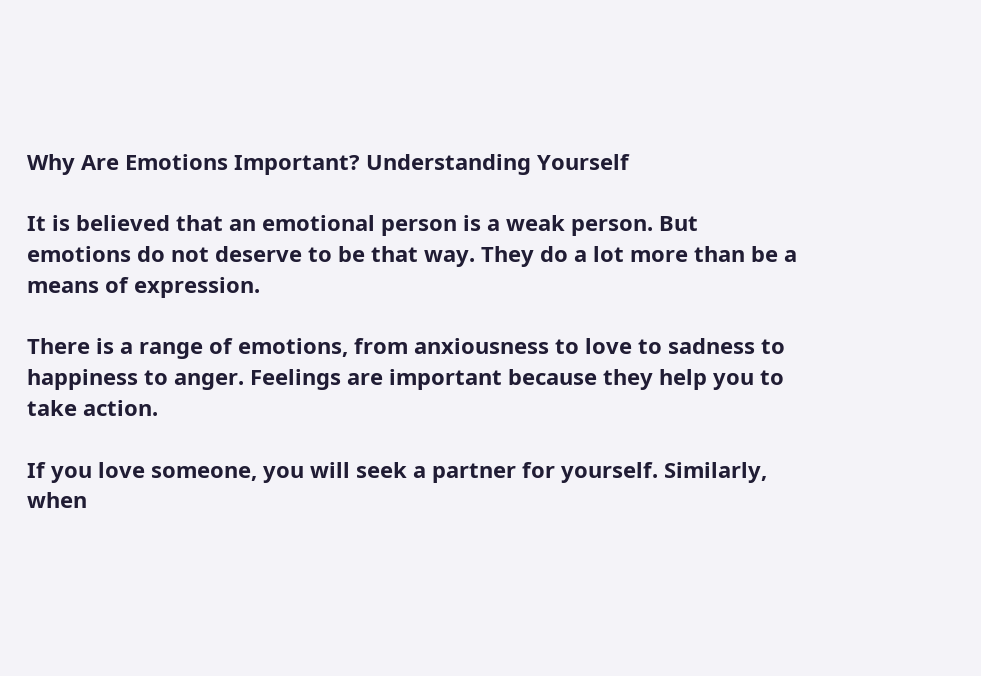Why Are Emotions Important? Understanding Yourself

It is believed that an emotional person is a weak person. But emotions do not deserve to be that way. They do a lot more than be a means of expression.

There is a range of emotions, from anxiousness to love to sadness to happiness to anger. Feelings are important because they help you to take action.

If you love someone, you will seek a partner for yourself. Similarly, when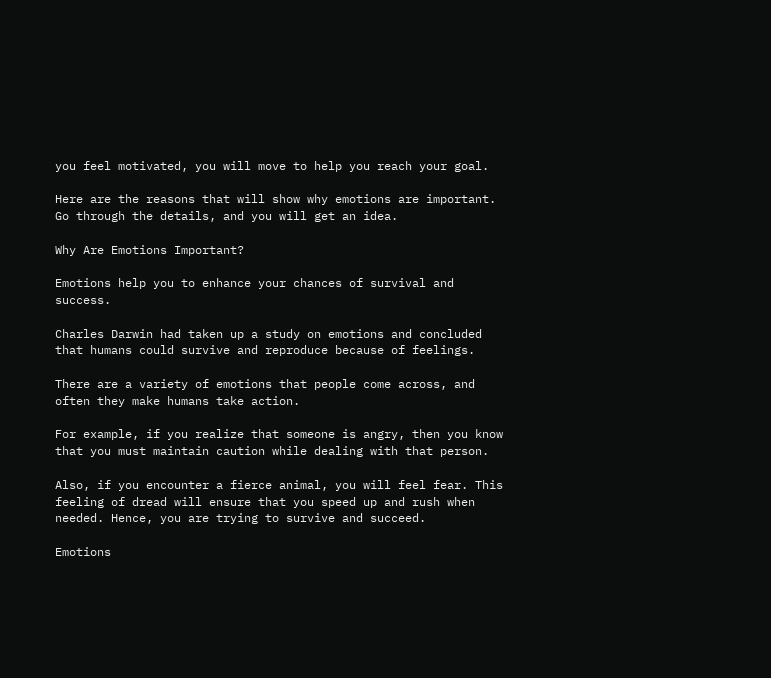you feel motivated, you will move to help you reach your goal.

Here are the reasons that will show why emotions are important. Go through the details, and you will get an idea.

Why Are Emotions Important?

Emotions help you to enhance your chances of survival and success.

Charles Darwin had taken up a study on emotions and concluded that humans could survive and reproduce because of feelings.

There are a variety of emotions that people come across, and often they make humans take action.

For example, if you realize that someone is angry, then you know that you must maintain caution while dealing with that person.

Also, if you encounter a fierce animal, you will feel fear. This feeling of dread will ensure that you speed up and rush when needed. Hence, you are trying to survive and succeed.

Emotions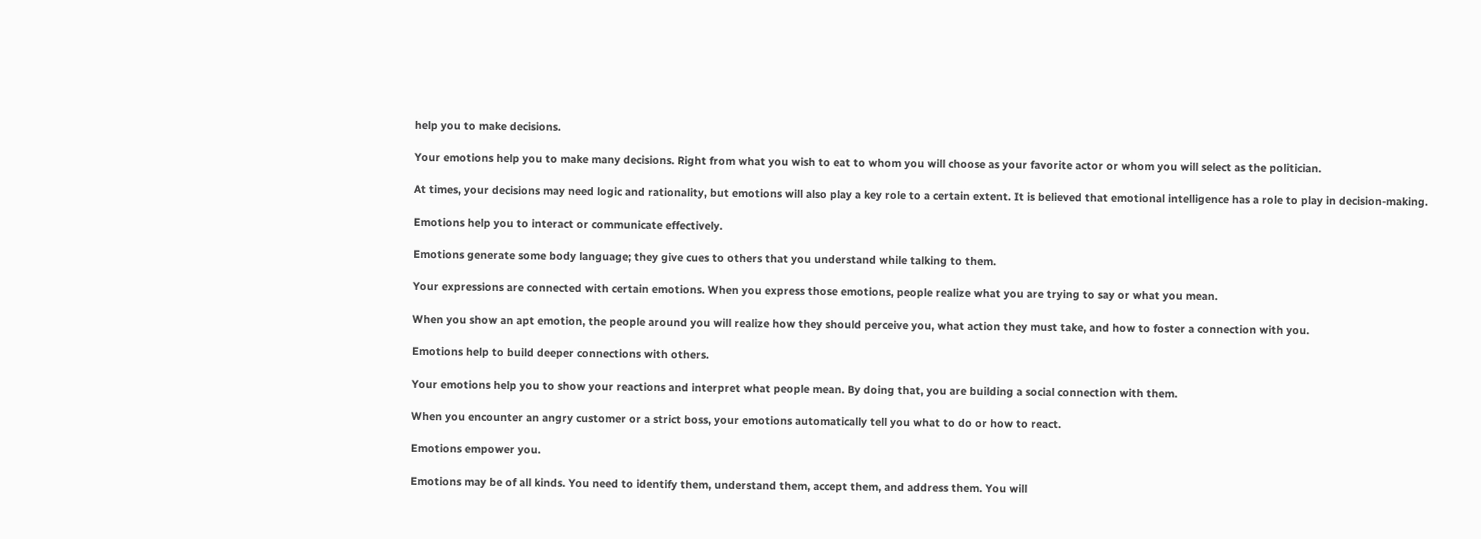help you to make decisions.

Your emotions help you to make many decisions. Right from what you wish to eat to whom you will choose as your favorite actor or whom you will select as the politician.

At times, your decisions may need logic and rationality, but emotions will also play a key role to a certain extent. It is believed that emotional intelligence has a role to play in decision-making.

Emotions help you to interact or communicate effectively.

Emotions generate some body language; they give cues to others that you understand while talking to them.

Your expressions are connected with certain emotions. When you express those emotions, people realize what you are trying to say or what you mean.

When you show an apt emotion, the people around you will realize how they should perceive you, what action they must take, and how to foster a connection with you.

Emotions help to build deeper connections with others.

Your emotions help you to show your reactions and interpret what people mean. By doing that, you are building a social connection with them.

When you encounter an angry customer or a strict boss, your emotions automatically tell you what to do or how to react.

Emotions empower you.

Emotions may be of all kinds. You need to identify them, understand them, accept them, and address them. You will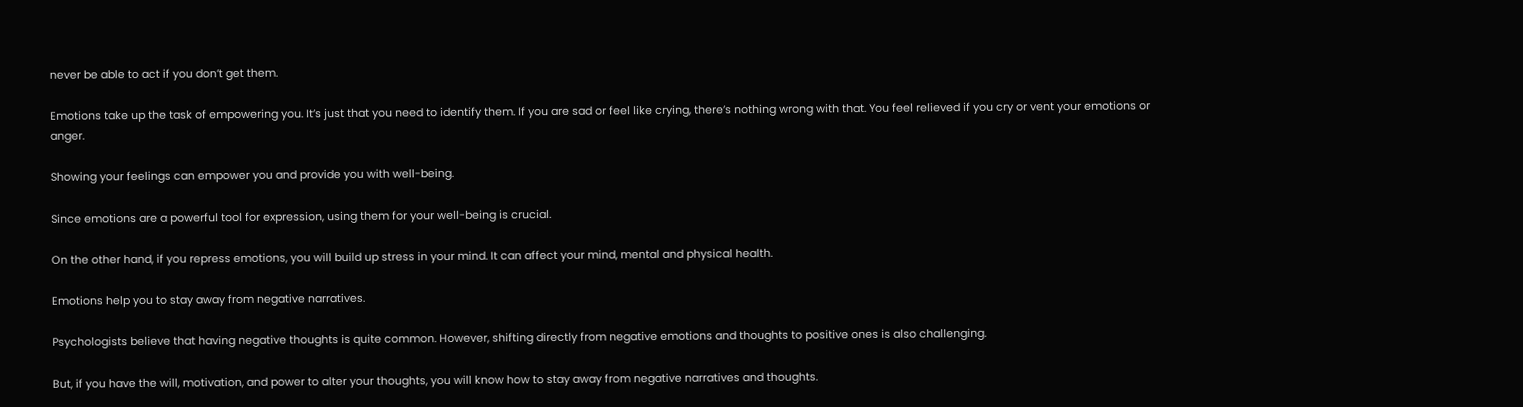never be able to act if you don’t get them.

Emotions take up the task of empowering you. It’s just that you need to identify them. If you are sad or feel like crying, there’s nothing wrong with that. You feel relieved if you cry or vent your emotions or anger.

Showing your feelings can empower you and provide you with well-being.

Since emotions are a powerful tool for expression, using them for your well-being is crucial.

On the other hand, if you repress emotions, you will build up stress in your mind. It can affect your mind, mental and physical health.

Emotions help you to stay away from negative narratives.

Psychologists believe that having negative thoughts is quite common. However, shifting directly from negative emotions and thoughts to positive ones is also challenging.

But, if you have the will, motivation, and power to alter your thoughts, you will know how to stay away from negative narratives and thoughts.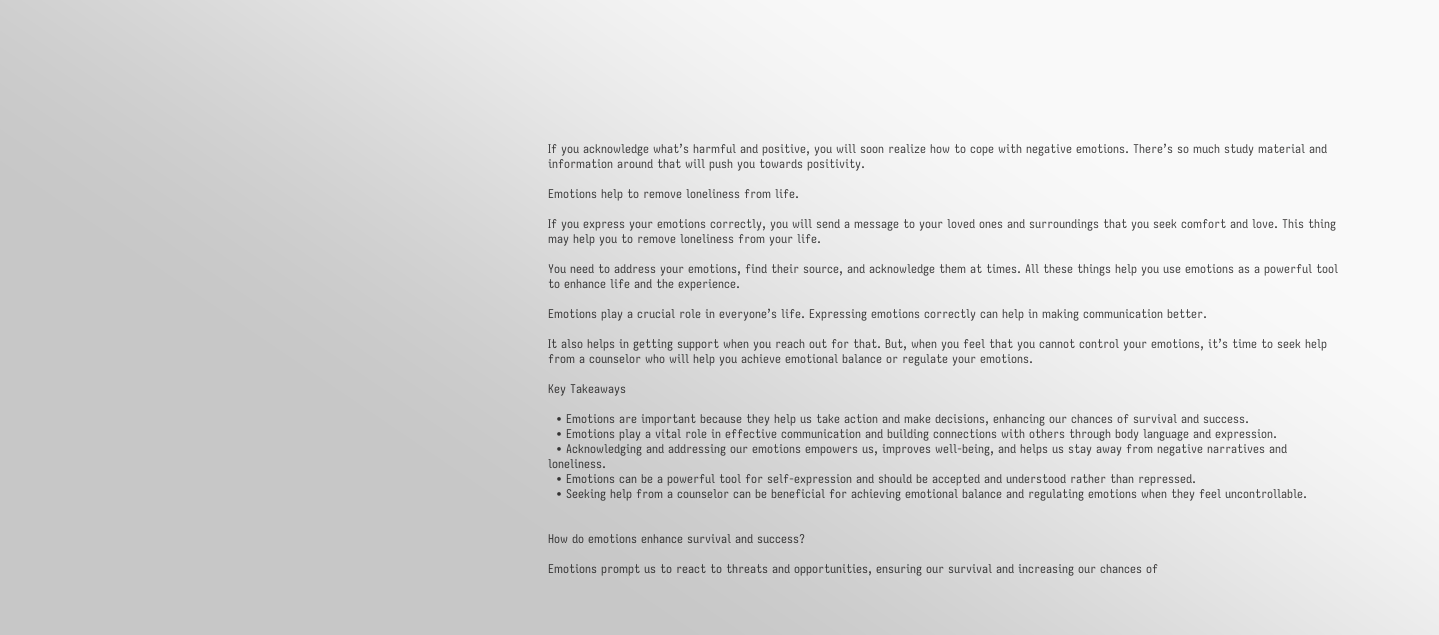If you acknowledge what’s harmful and positive, you will soon realize how to cope with negative emotions. There’s so much study material and information around that will push you towards positivity.

Emotions help to remove loneliness from life.

If you express your emotions correctly, you will send a message to your loved ones and surroundings that you seek comfort and love. This thing may help you to remove loneliness from your life.

You need to address your emotions, find their source, and acknowledge them at times. All these things help you use emotions as a powerful tool to enhance life and the experience.

Emotions play a crucial role in everyone’s life. Expressing emotions correctly can help in making communication better.

It also helps in getting support when you reach out for that. But, when you feel that you cannot control your emotions, it’s time to seek help from a counselor who will help you achieve emotional balance or regulate your emotions.

Key Takeaways

  • Emotions are important because they help us take action and make decisions, enhancing our chances of survival and success.
  • Emotions play a vital role in effective communication and building connections with others through body language and expression.
  • Acknowledging and addressing our emotions empowers us, improves well-being, and helps us stay away from negative narratives and loneliness.
  • Emotions can be a powerful tool for self-expression and should be accepted and understood rather than repressed.
  • Seeking help from a counselor can be beneficial for achieving emotional balance and regulating emotions when they feel uncontrollable.


How do emotions enhance survival and success?

Emotions prompt us to react to threats and opportunities, ensuring our survival and increasing our chances of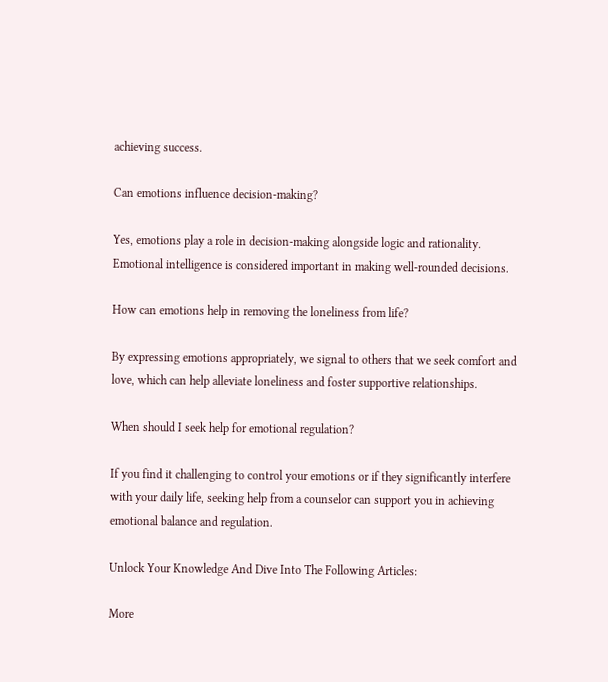achieving success.

Can emotions influence decision-making?

Yes, emotions play a role in decision-making alongside logic and rationality. Emotional intelligence is considered important in making well-rounded decisions.

How can emotions help in removing the loneliness from life?

By expressing emotions appropriately, we signal to others that we seek comfort and love, which can help alleviate loneliness and foster supportive relationships.

When should I seek help for emotional regulation?

If you find it challenging to control your emotions or if they significantly interfere with your daily life, seeking help from a counselor can support you in achieving emotional balance and regulation.

Unlock Your Knowledge And Dive Into The Following Articles:

More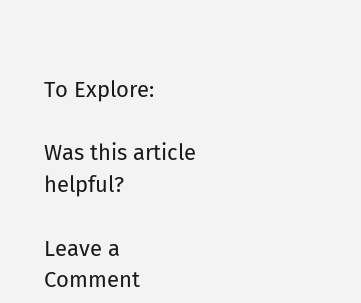To Explore:

Was this article helpful?

Leave a Comment